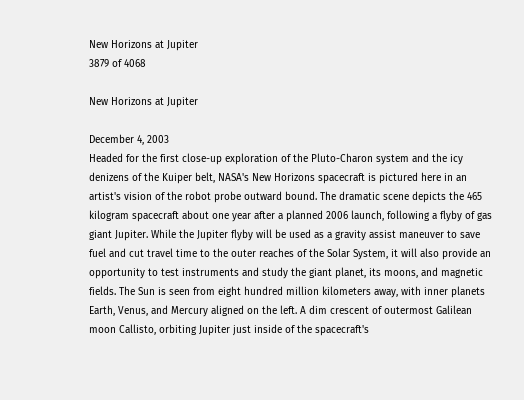New Horizons at Jupiter
3879 of 4068

New Horizons at Jupiter

December 4, 2003
Headed for the first close-up exploration of the Pluto-Charon system and the icy denizens of the Kuiper belt, NASA's New Horizons spacecraft is pictured here in an artist's vision of the robot probe outward bound. The dramatic scene depicts the 465 kilogram spacecraft about one year after a planned 2006 launch, following a flyby of gas giant Jupiter. While the Jupiter flyby will be used as a gravity assist maneuver to save fuel and cut travel time to the outer reaches of the Solar System, it will also provide an opportunity to test instruments and study the giant planet, its moons, and magnetic fields. The Sun is seen from eight hundred million kilometers away, with inner planets Earth, Venus, and Mercury aligned on the left. A dim crescent of outermost Galilean moon Callisto, orbiting Jupiter just inside of the spacecraft's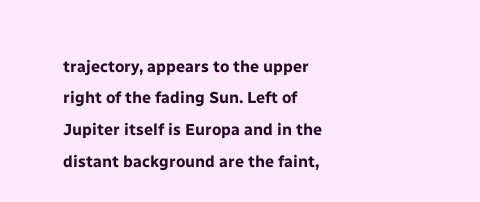trajectory, appears to the upper right of the fading Sun. Left of Jupiter itself is Europa and in the distant background are the faint,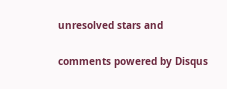unresolved stars and

comments powered by Disqus